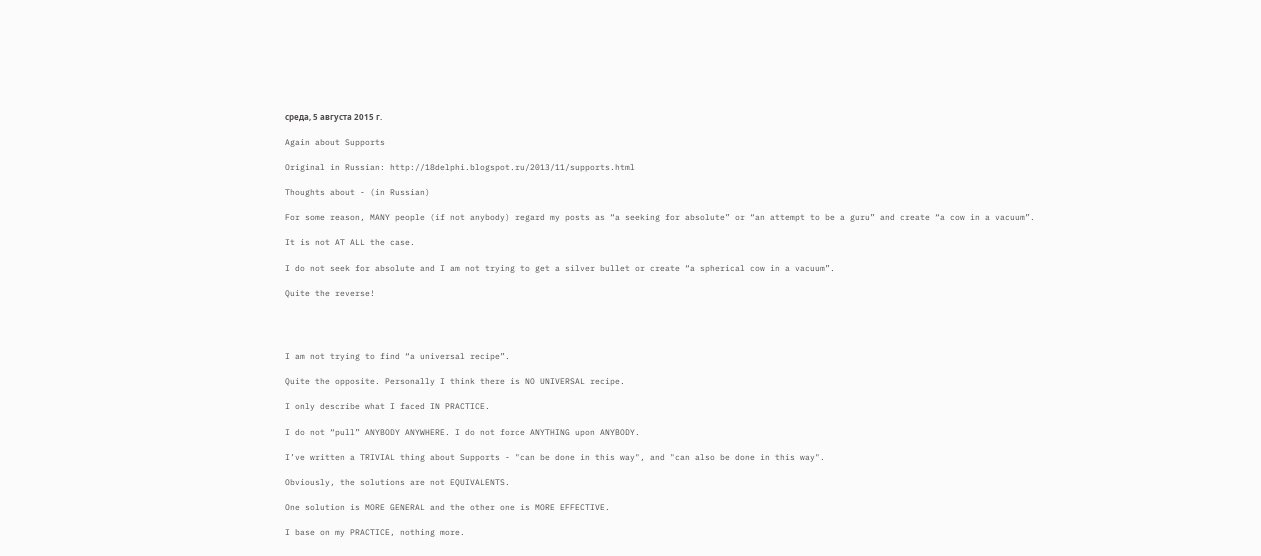среда, 5 августа 2015 г.

Again about Supports

Original in Russian: http://18delphi.blogspot.ru/2013/11/supports.html

Thoughts about - (in Russian)

For some reason, MANY people (if not anybody) regard my posts as “a seeking for absolute” or “an attempt to be a guru” and create “a cow in a vacuum”.

It is not AT ALL the case.

I do not seek for absolute and I am not trying to get a silver bullet or create “a spherical cow in a vacuum”.

Quite the reverse!




I am not trying to find “a universal recipe”.

Quite the opposite. Personally I think there is NO UNIVERSAL recipe.

I only describe what I faced IN PRACTICE.

I do not “pull” ANYBODY ANYWHERE. I do not force ANYTHING upon ANYBODY.

I’ve written a TRIVIAL thing about Supports - "can be done in this way", and "can also be done in this way".

Obviously, the solutions are not EQUIVALENTS.

One solution is MORE GENERAL and the other one is MORE EFFECTIVE.

I base on my PRACTICE, nothing more.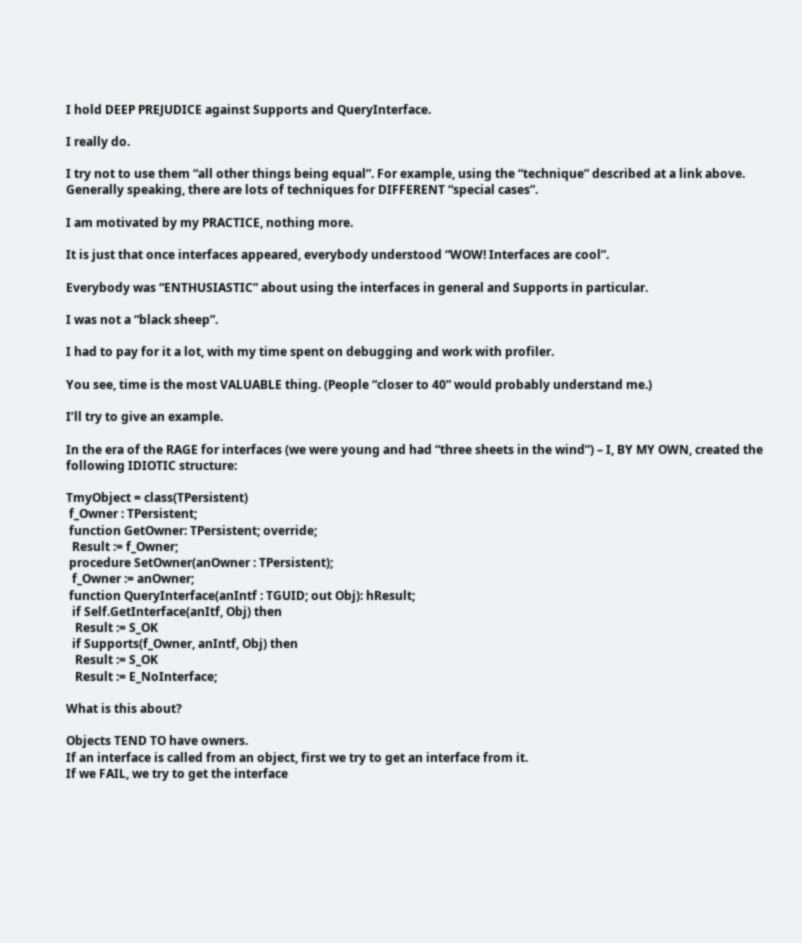I hold DEEP PREJUDICE against Supports and QueryInterface.

I really do.

I try not to use them “all other things being equal”. For example, using the “technique” described at a link above. Generally speaking, there are lots of techniques for DIFFERENT “special cases”.

I am motivated by my PRACTICE, nothing more.

It is just that once interfaces appeared, everybody understood “WOW! Interfaces are cool”.

Everybody was “ENTHUSIASTIC” about using the interfaces in general and Supports in particular.

I was not a “black sheep”.

I had to pay for it a lot, with my time spent on debugging and work with profiler.

You see, time is the most VALUABLE thing. (People “closer to 40” would probably understand me.)

I’ll try to give an example.

In the era of the RAGE for interfaces (we were young and had “three sheets in the wind”) – I, BY MY OWN, created the following IDIOTIC structure:

TmyObject = class(TPersistent)
 f_Owner : TPersistent;
 function GetOwner: TPersistent; override;
  Result := f_Owner;
 procedure SetOwner(anOwner : TPersistent);
  f_Owner := anOwner;
 function QueryInterface(anIntf : TGUID; out Obj): hResult;
  if Self.GetInterface(anItf, Obj) then
   Result := S_OK
  if Supports(f_Owner, anIntf, Obj) then
   Result := S_OK
   Result := E_NoInterface;

What is this about?

Objects TEND TO have owners.
If an interface is called from an object, first we try to get an interface from it.
If we FAIL, we try to get the interface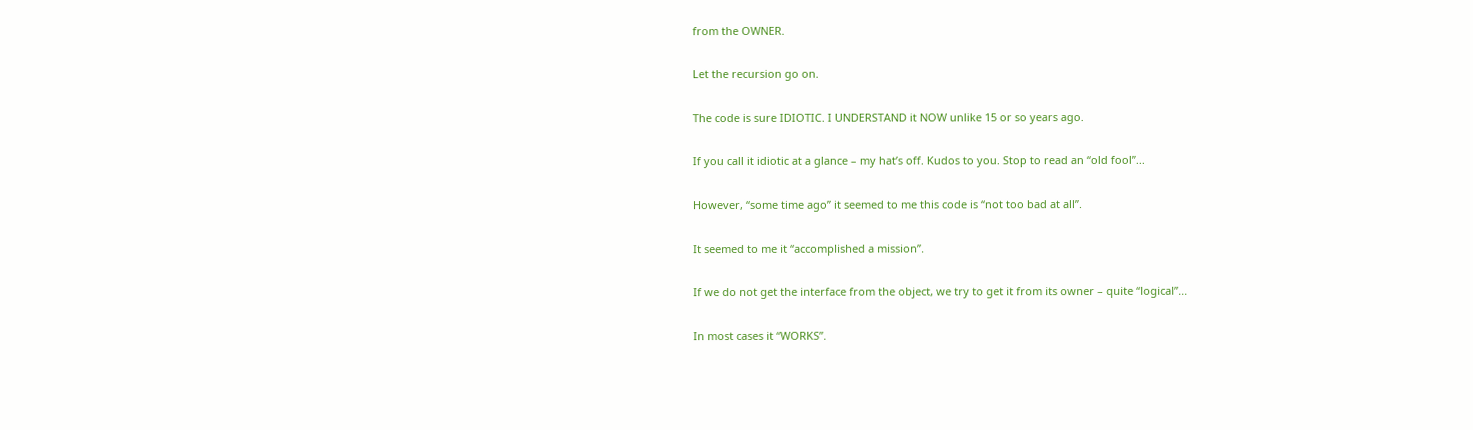from the OWNER.

Let the recursion go on.

The code is sure IDIOTIC. I UNDERSTAND it NOW unlike 15 or so years ago.

If you call it idiotic at a glance – my hat’s off. Kudos to you. Stop to read an “old fool”...

However, “some time ago” it seemed to me this code is “not too bad at all”.

It seemed to me it “accomplished a mission”.

If we do not get the interface from the object, we try to get it from its owner – quite “logical”...

In most cases it “WORKS”.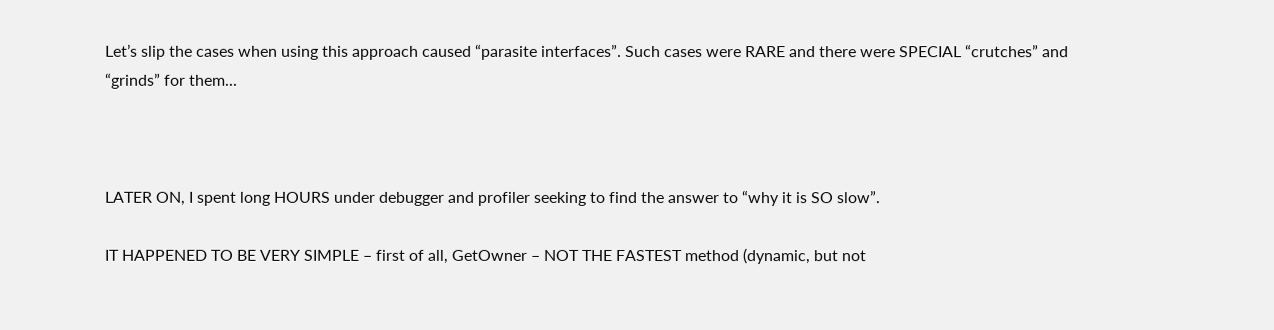Let’s slip the cases when using this approach caused “parasite interfaces”. Such cases were RARE and there were SPECIAL “crutches” and “grinds” for them...



LATER ON, I spent long HOURS under debugger and profiler seeking to find the answer to “why it is SO slow”.

IT HAPPENED TO BE VERY SIMPLE – first of all, GetOwner – NOT THE FASTEST method (dynamic, but not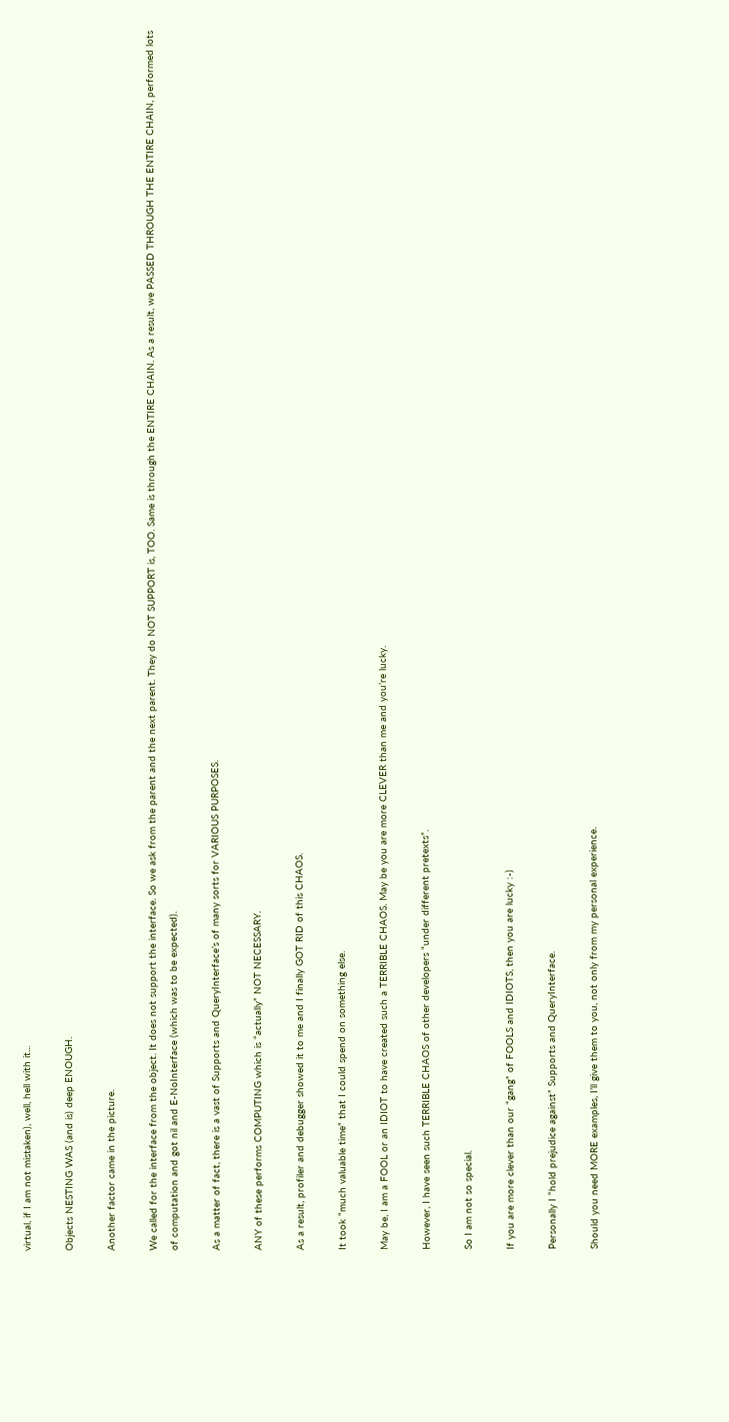virtual, if I am not mistaken), well, hell with it...

Objects NESTING WAS (and is) deep ENOUGH.

Another factor came in the picture.

We called for the interface from the object. It does not support the interface. So we ask from the parent and the next parent. They do NOT SUPPORT is, TOO. Same is through the ENTIRE CHAIN. As a result, we PASSED THROUGH THE ENTIRE CHAIN, performed lots of computation and got nil and E-NoInterface (which was to be expected).

As a matter of fact, there is a vast of Supports and QueryInterface’s of many sorts for VARIOUS PURPOSES.

ANY of these performs COMPUTING which is “actually” NOT NECESSARY.

As a result, profiler and debugger showed it to me and I finally GOT RID of this CHAOS.

It took “much valuable time” that I could spend on something else.

May be, I am a FOOL or an IDIOT to have created such a TERRIBLE CHAOS. May be you are more CLEVER than me and you’re lucky.

However, I have seen such TERRIBLE CHAOS of other developers “under different pretexts”.

So I am not so special.

If you are more clever than our “gang” of FOOLS and IDIOTS, then you are lucky :-)

Personally I “hold prejudice against” Supports and QueryInterface.

Should you need MORE examples, I’ll give them to you, not only from my personal experience.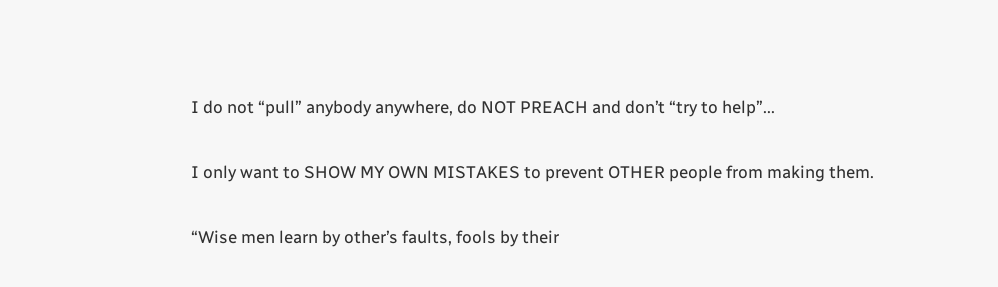I do not “pull” anybody anywhere, do NOT PREACH and don’t “try to help”...

I only want to SHOW MY OWN MISTAKES to prevent OTHER people from making them.

“Wise men learn by other’s faults, fools by their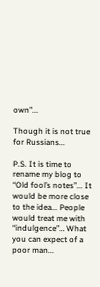own”...

Though it is not true for Russians...

P.S. It is time to rename my blog to “Old fool’s notes”... It would be more close to the idea... People would treat me with “indulgence”… What you can expect of a poor man...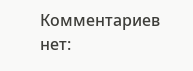Комментариев нет: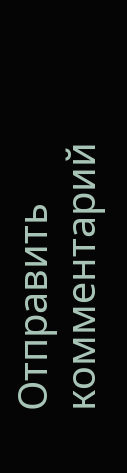Отправить комментарий